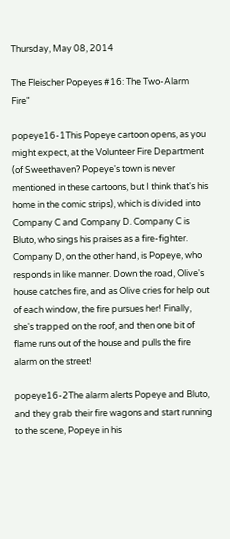Thursday, May 08, 2014

The Fleischer Popeyes #16: The Two-Alarm Fire"

popeye16-1This Popeye cartoon opens, as you might expect, at the Volunteer Fire Department (of Sweethaven? Popeye's town is never mentioned in these cartoons, but I think that's his home in the comic strips), which is divided into Company C and Company D. Company C is Bluto, who sings his praises as a fire-fighter. Company D, on the other hand, is Popeye, who responds in like manner. Down the road, Olive's house catches fire, and as Olive cries for help out of each window, the fire pursues her! Finally, she's trapped on the roof, and then one bit of flame runs out of the house and pulls the fire alarm on the street!

popeye16-2The alarm alerts Popeye and Bluto, and they grab their fire wagons and start running to the scene, Popeye in his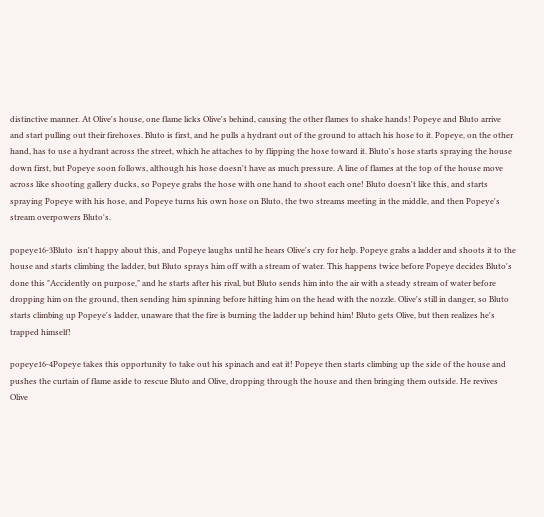distinctive manner. At Olive's house, one flame licks Olive's behind, causing the other flames to shake hands! Popeye and Bluto arrive and start pulling out their firehoses. Bluto is first, and he pulls a hydrant out of the ground to attach his hose to it. Popeye, on the other hand, has to use a hydrant across the street, which he attaches to by flipping the hose toward it. Bluto's hose starts spraying the house down first, but Popeye soon follows, although his hose doesn't have as much pressure. A line of flames at the top of the house move across like shooting gallery ducks, so Popeye grabs the hose with one hand to shoot each one! Bluto doesn't like this, and starts spraying Popeye with his hose, and Popeye turns his own hose on Bluto, the two streams meeting in the middle, and then Popeye's stream overpowers Bluto's.

popeye16-3Bluto  isn't happy about this, and Popeye laughs until he hears Olive's cry for help. Popeye grabs a ladder and shoots it to the house and starts climbing the ladder, but Bluto sprays him off with a stream of water. This happens twice before Popeye decides Bluto's done this "Accidently on purpose," and he starts after his rival, but Bluto sends him into the air with a steady stream of water before dropping him on the ground, then sending him spinning before hitting him on the head with the nozzle. Olive's still in danger, so Bluto starts climbing up Popeye's ladder, unaware that the fire is burning the ladder up behind him! Bluto gets Olive, but then realizes he's trapped himself!

popeye16-4Popeye takes this opportunity to take out his spinach and eat it! Popeye then starts climbing up the side of the house and pushes the curtain of flame aside to rescue Bluto and Olive, dropping through the house and then bringing them outside. He revives Olive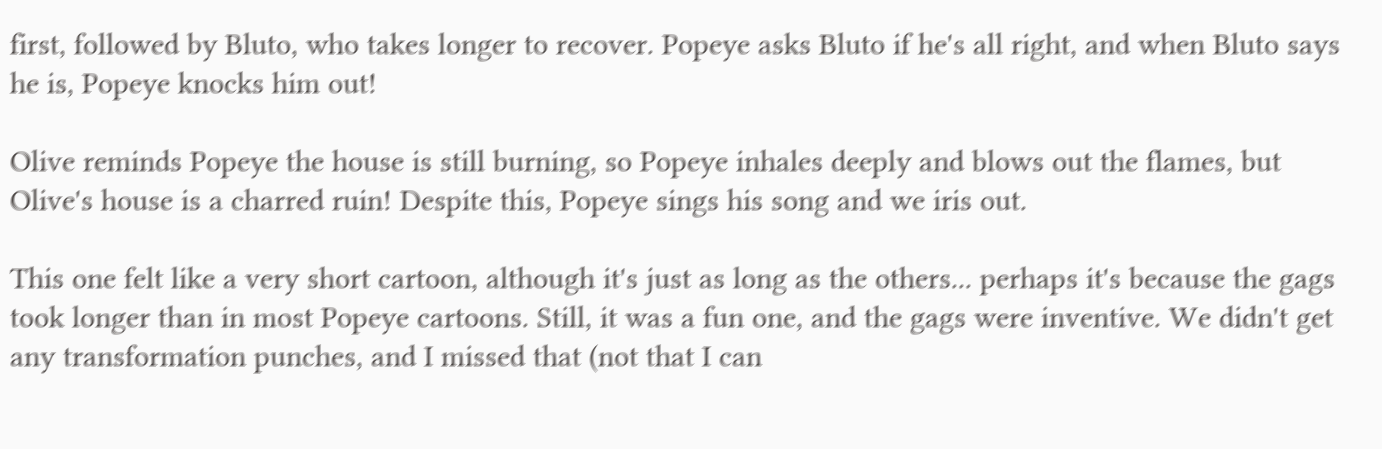first, followed by Bluto, who takes longer to recover. Popeye asks Bluto if he's all right, and when Bluto says he is, Popeye knocks him out!

Olive reminds Popeye the house is still burning, so Popeye inhales deeply and blows out the flames, but Olive's house is a charred ruin! Despite this, Popeye sings his song and we iris out.

This one felt like a very short cartoon, although it's just as long as the others... perhaps it's because the gags took longer than in most Popeye cartoons. Still, it was a fun one, and the gags were inventive. We didn't get any transformation punches, and I missed that (not that I can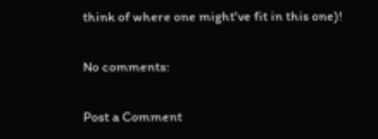think of where one might've fit in this one)!

No comments:

Post a Comment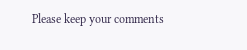Please keep your comments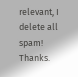relevant, I delete all spam! Thanks.